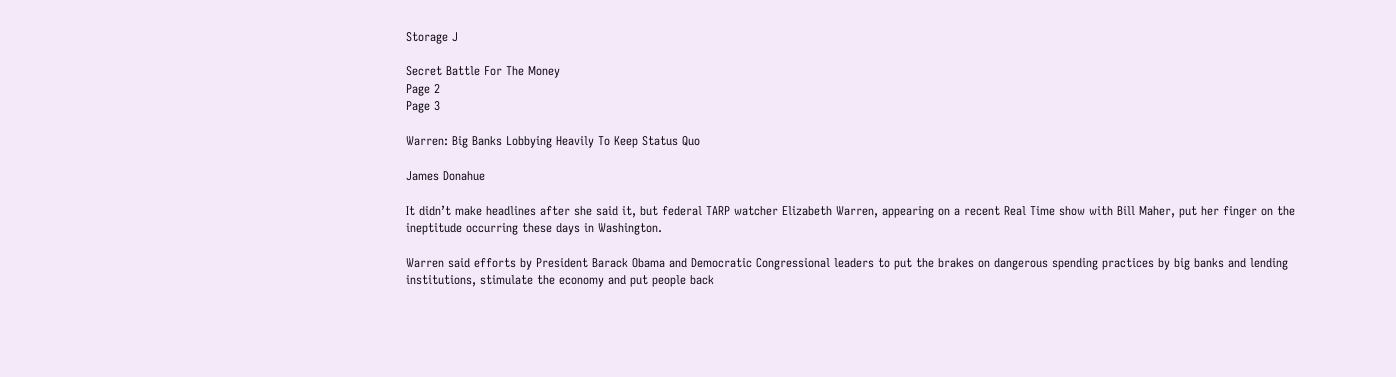Storage J

Secret Battle For The Money
Page 2
Page 3

Warren: Big Banks Lobbying Heavily To Keep Status Quo

James Donahue

It didn’t make headlines after she said it, but federal TARP watcher Elizabeth Warren, appearing on a recent Real Time show with Bill Maher, put her finger on the ineptitude occurring these days in Washington.

Warren said efforts by President Barack Obama and Democratic Congressional leaders to put the brakes on dangerous spending practices by big banks and lending institutions, stimulate the economy and put people back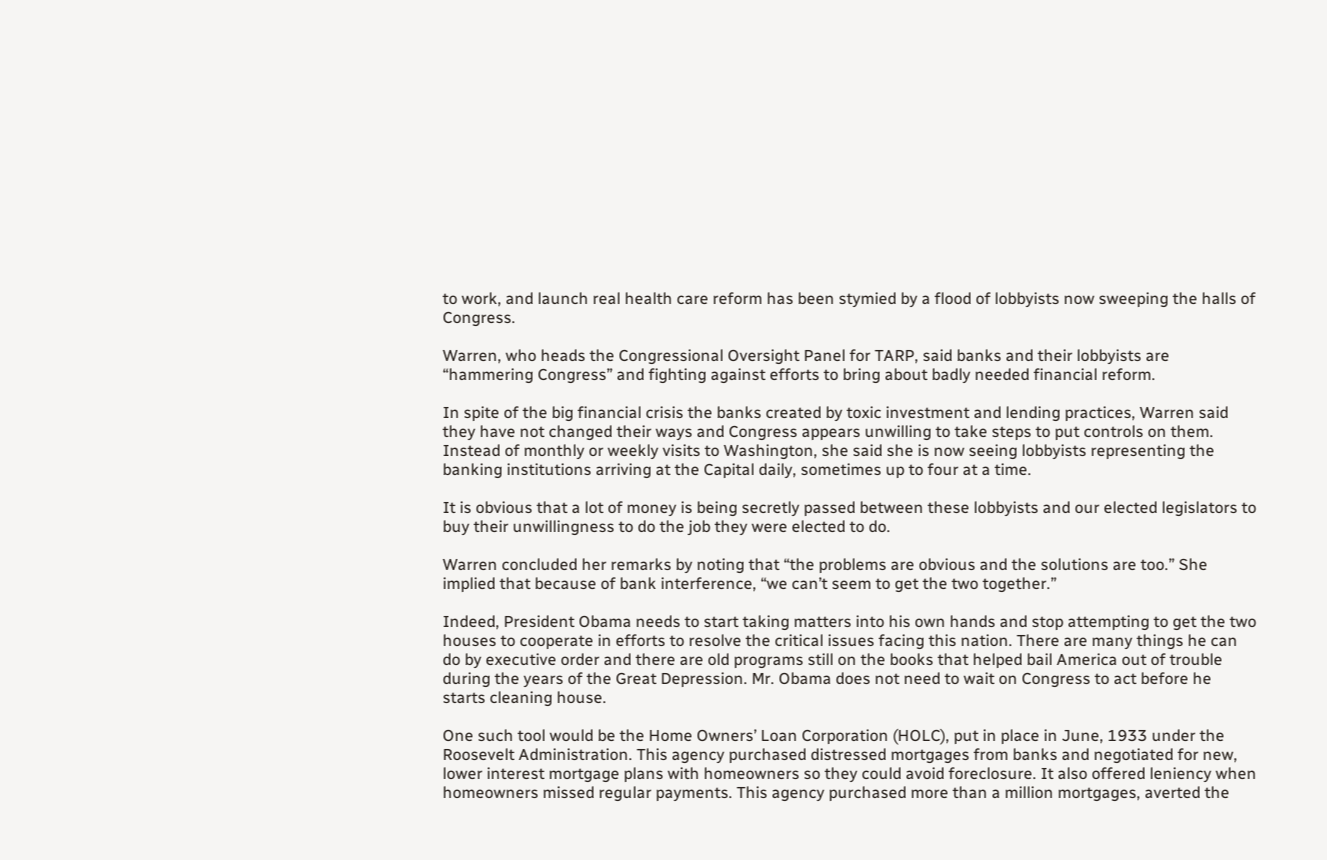to work, and launch real health care reform has been stymied by a flood of lobbyists now sweeping the halls of Congress.

Warren, who heads the Congressional Oversight Panel for TARP, said banks and their lobbyists are “hammering Congress” and fighting against efforts to bring about badly needed financial reform.

In spite of the big financial crisis the banks created by toxic investment and lending practices, Warren said they have not changed their ways and Congress appears unwilling to take steps to put controls on them. Instead of monthly or weekly visits to Washington, she said she is now seeing lobbyists representing the banking institutions arriving at the Capital daily, sometimes up to four at a time.

It is obvious that a lot of money is being secretly passed between these lobbyists and our elected legislators to buy their unwillingness to do the job they were elected to do.

Warren concluded her remarks by noting that “the problems are obvious and the solutions are too.” She implied that because of bank interference, “we can’t seem to get the two together.”

Indeed, President Obama needs to start taking matters into his own hands and stop attempting to get the two houses to cooperate in efforts to resolve the critical issues facing this nation. There are many things he can do by executive order and there are old programs still on the books that helped bail America out of trouble during the years of the Great Depression. Mr. Obama does not need to wait on Congress to act before he starts cleaning house.

One such tool would be the Home Owners’ Loan Corporation (HOLC), put in place in June, 1933 under the Roosevelt Administration. This agency purchased distressed mortgages from banks and negotiated for new, lower interest mortgage plans with homeowners so they could avoid foreclosure. It also offered leniency when homeowners missed regular payments. This agency purchased more than a million mortgages, averted the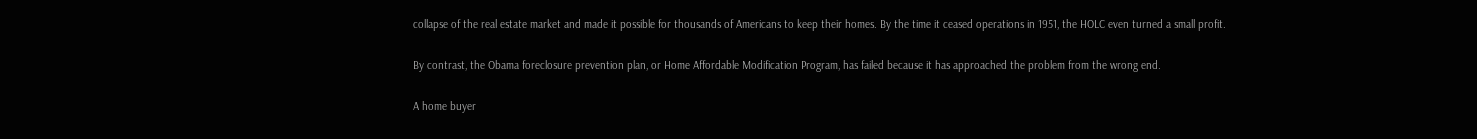collapse of the real estate market and made it possible for thousands of Americans to keep their homes. By the time it ceased operations in 1951, the HOLC even turned a small profit.

By contrast, the Obama foreclosure prevention plan, or Home Affordable Modification Program, has failed because it has approached the problem from the wrong end.

A home buyer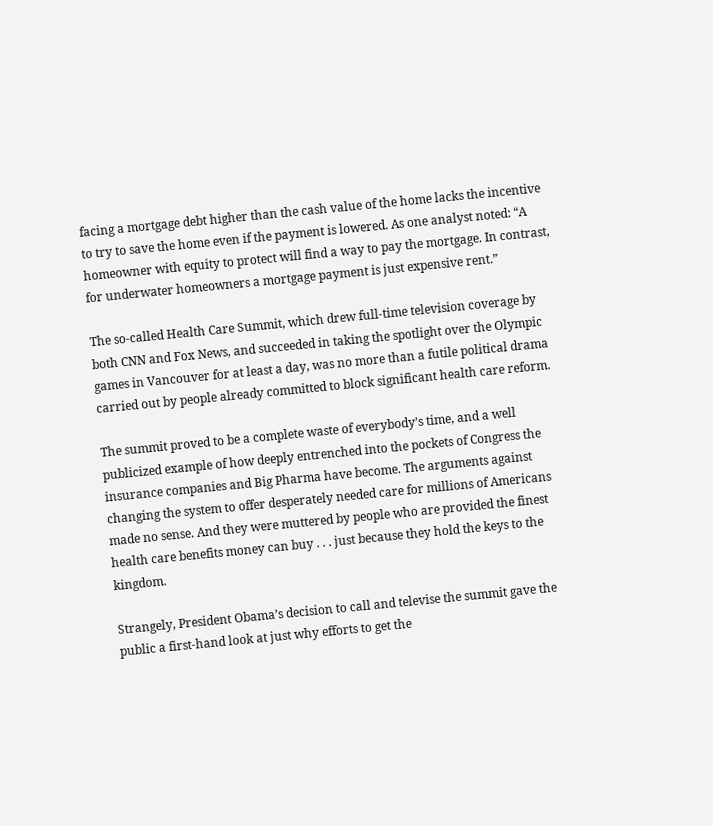facing a mortgage debt higher than the cash value of the home lacks the incentive to try to save the home even if the payment is lowered. As one analyst noted: “A homeowner with equity to protect will find a way to pay the mortgage. In contrast, for underwater homeowners a mortgage payment is just expensive rent.”

The so-called Health Care Summit, which drew full-time television coverage by both CNN and Fox News, and succeeded in taking the spotlight over the Olympic games in Vancouver for at least a day, was no more than a futile political drama carried out by people already committed to block significant health care reform.

The summit proved to be a complete waste of everybody’s time, and a well publicized example of how deeply entrenched into the pockets of Congress the insurance companies and Big Pharma have become. The arguments against changing the system to offer desperately needed care for millions of Americans made no sense. And they were muttered by people who are provided the finest health care benefits money can buy . . . just because they hold the keys to the kingdom.

Strangely, President Obama’s decision to call and televise the summit gave the public a first-hand look at just why efforts to get the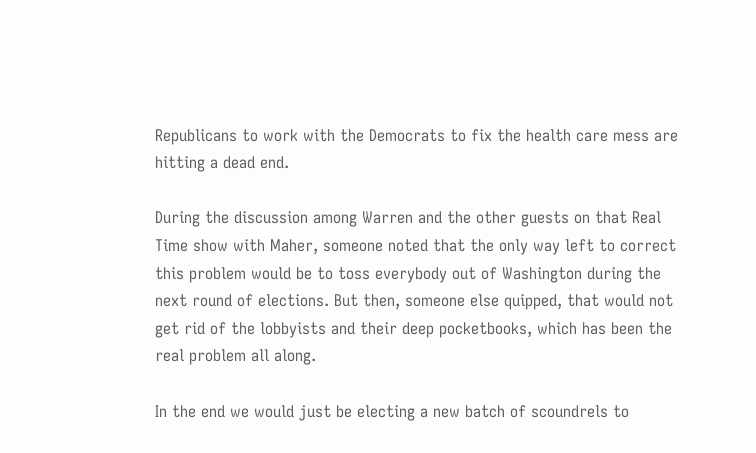Republicans to work with the Democrats to fix the health care mess are hitting a dead end.

During the discussion among Warren and the other guests on that Real Time show with Maher, someone noted that the only way left to correct this problem would be to toss everybody out of Washington during the next round of elections. But then, someone else quipped, that would not get rid of the lobbyists and their deep pocketbooks, which has been the real problem all along.

In the end we would just be electing a new batch of scoundrels to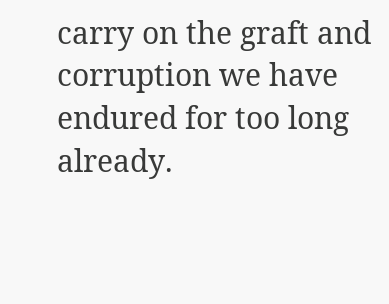carry on the graft and corruption we have endured for too long already.